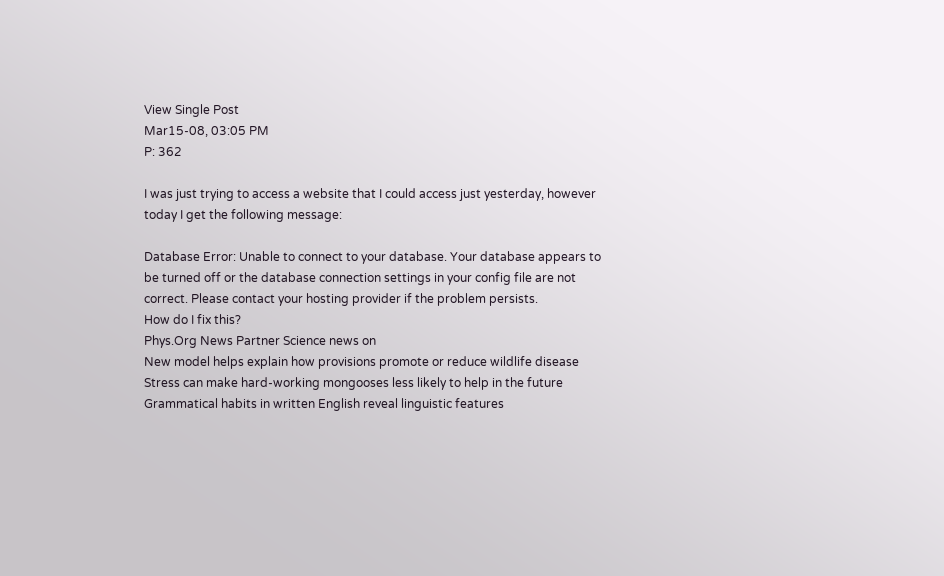View Single Post
Mar15-08, 03:05 PM
P: 362

I was just trying to access a website that I could access just yesterday, however today I get the following message:

Database Error: Unable to connect to your database. Your database appears to be turned off or the database connection settings in your config file are not correct. Please contact your hosting provider if the problem persists.
How do I fix this?
Phys.Org News Partner Science news on
New model helps explain how provisions promote or reduce wildlife disease
Stress can make hard-working mongooses less likely to help in the future
Grammatical habits in written English reveal linguistic features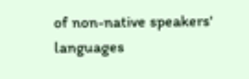of non-native speakers' languages